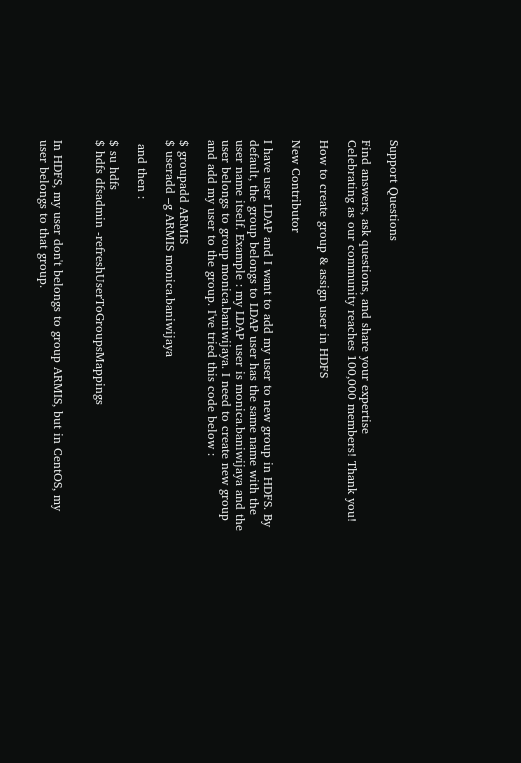Support Questions

Find answers, ask questions, and share your expertise
Celebrating as our community reaches 100,000 members! Thank you!

How to create group & assign user in HDFS

New Contributor

I have user LDAP and I want to add my user to new group in HDFS. By default, the group belongs to LDAP user has the same name with the user name itself. Example : my LDAP user is monica.baniwijaya and the user belongs to group monica.baniwijaya. I need to create new group and add my user to the group. I've tried this code below :

$ groupadd ARMIS
$ useradd –g ARMIS monica.baniwijaya

 and then :

$ su hdfs
$ hdfs dfsadmin -refreshUserToGroupsMappings


In HDFS, my user don't belongs to group ARMIS, but in CentOS, my user belongs to that group.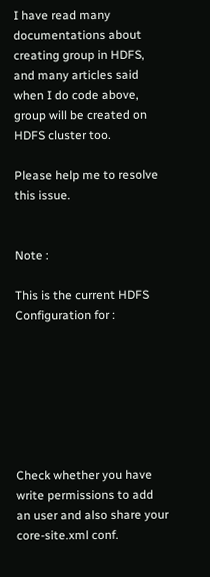I have read many documentations about creating group in HDFS, and many articles said when I do code above, group will be created on HDFS cluster too.

Please help me to resolve this issue.


Note :

This is the current HDFS Configuration for :







Check whether you have write permissions to add an user and also share your core-site.xml conf.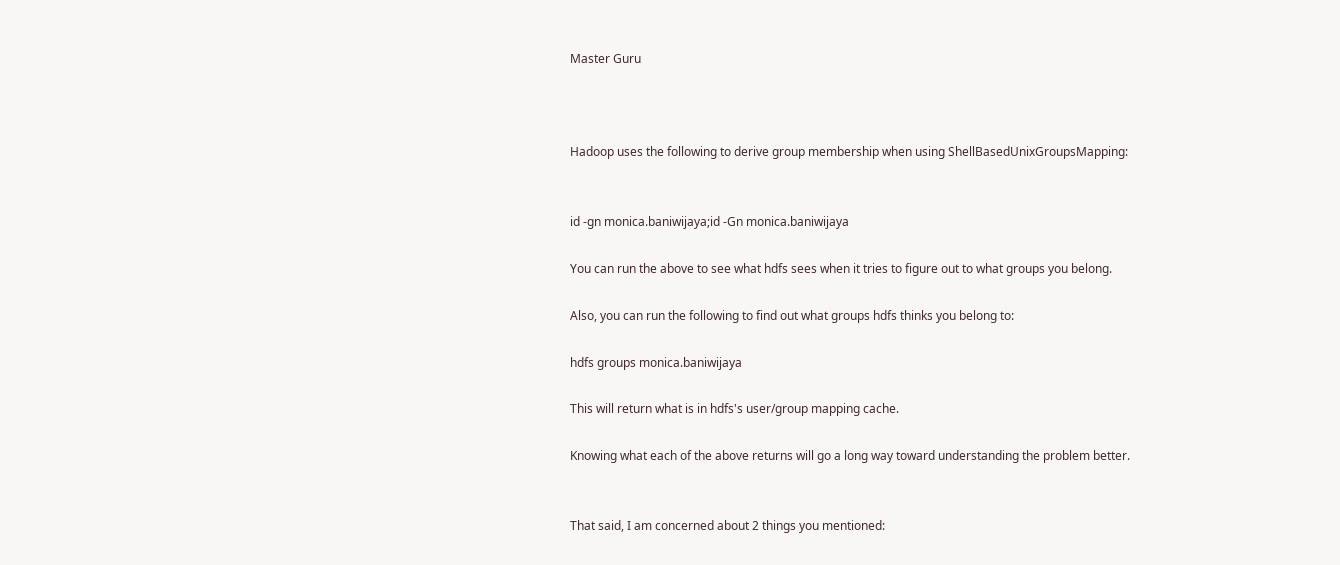Master Guru



Hadoop uses the following to derive group membership when using ShellBasedUnixGroupsMapping:


id -gn monica.baniwijaya;id -Gn monica.baniwijaya

You can run the above to see what hdfs sees when it tries to figure out to what groups you belong.

Also, you can run the following to find out what groups hdfs thinks you belong to:

hdfs groups monica.baniwijaya

This will return what is in hdfs's user/group mapping cache.

Knowing what each of the above returns will go a long way toward understanding the problem better.


That said, I am concerned about 2 things you mentioned: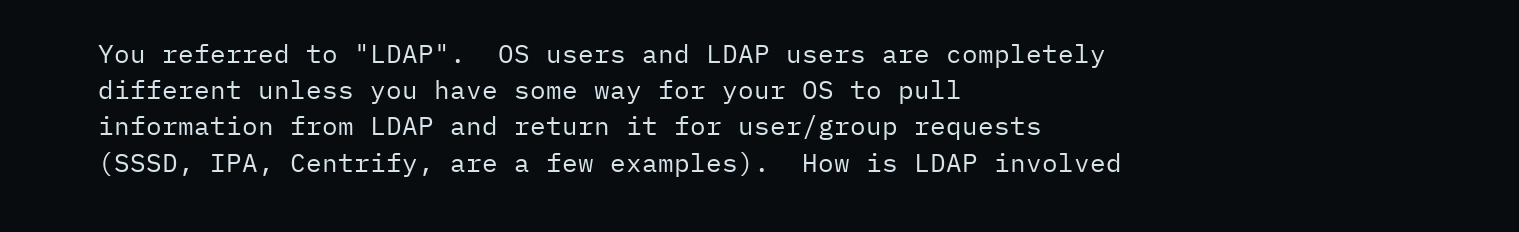You referred to "LDAP".  OS users and LDAP users are completely different unless you have some way for your OS to pull information from LDAP and return it for user/group requests (SSSD, IPA, Centrify, are a few examples).  How is LDAP involved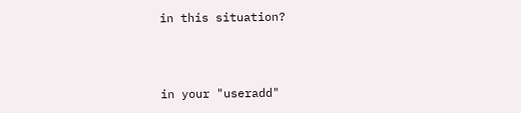in this situation?



in your "useradd"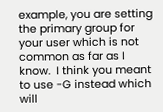example, you are setting the primary group for your user which is not common as far as I know.  I think you meant to use -G instead which will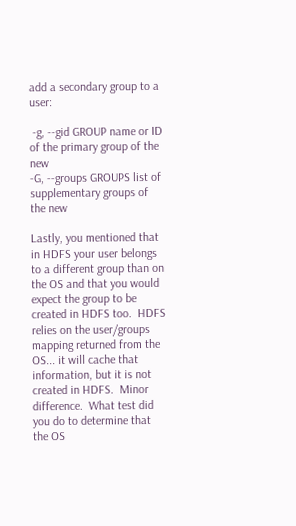add a secondary group to a user:

 -g, --gid GROUP name or ID of the primary group of the new
-G, --groups GROUPS list of supplementary groups of the new

Lastly, you mentioned that in HDFS your user belongs to a different group than on the OS and that you would expect the group to be created in HDFS too.  HDFS relies on the user/groups mapping returned from the OS... it will cache that information, but it is not created in HDFS.  Minor difference.  What test did you do to determine that the OS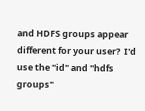and HDFS groups appear different for your user?  I'd use the "id" and "hdfs groups"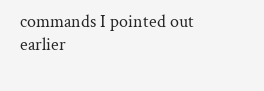commands I pointed out earlier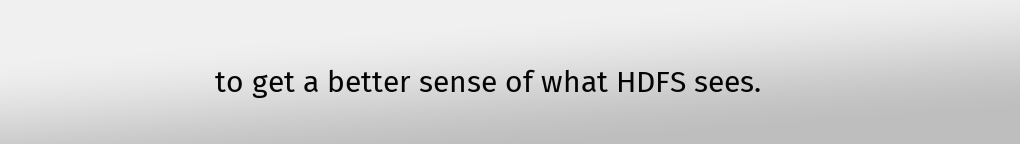to get a better sense of what HDFS sees.